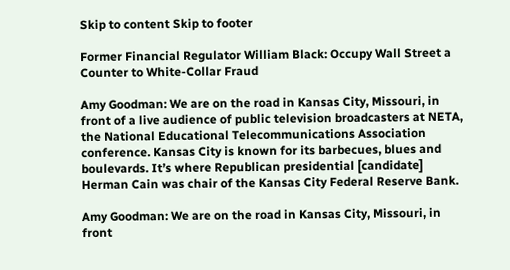Skip to content Skip to footer

Former Financial Regulator William Black: Occupy Wall Street a Counter to White-Collar Fraud

Amy Goodman: We are on the road in Kansas City, Missouri, in front of a live audience of public television broadcasters at NETA, the National Educational Telecommunications Association conference. Kansas City is known for its barbecues, blues and boulevards. It’s where Republican presidential [candidate] Herman Cain was chair of the Kansas City Federal Reserve Bank.

Amy Goodman: We are on the road in Kansas City, Missouri, in front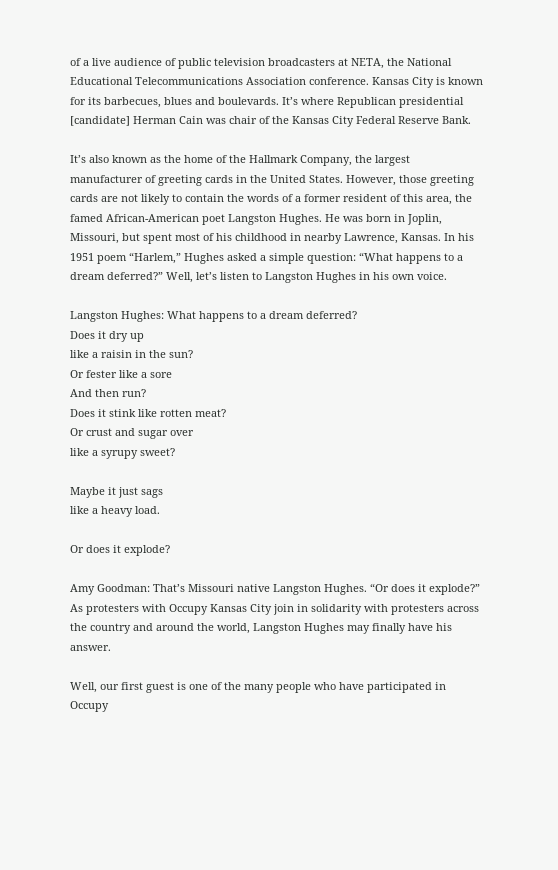of a live audience of public television broadcasters at NETA, the National Educational Telecommunications Association conference. Kansas City is known for its barbecues, blues and boulevards. It’s where Republican presidential [candidate] Herman Cain was chair of the Kansas City Federal Reserve Bank.

It’s also known as the home of the Hallmark Company, the largest manufacturer of greeting cards in the United States. However, those greeting cards are not likely to contain the words of a former resident of this area, the famed African-American poet Langston Hughes. He was born in Joplin, Missouri, but spent most of his childhood in nearby Lawrence, Kansas. In his 1951 poem “Harlem,” Hughes asked a simple question: “What happens to a dream deferred?” Well, let’s listen to Langston Hughes in his own voice.

Langston Hughes: What happens to a dream deferred?
Does it dry up
like a raisin in the sun?
Or fester like a sore
And then run?
Does it stink like rotten meat?
Or crust and sugar over
like a syrupy sweet?

Maybe it just sags
like a heavy load.

Or does it explode?

Amy Goodman: That’s Missouri native Langston Hughes. “Or does it explode?” As protesters with Occupy Kansas City join in solidarity with protesters across the country and around the world, Langston Hughes may finally have his answer.

Well, our first guest is one of the many people who have participated in Occupy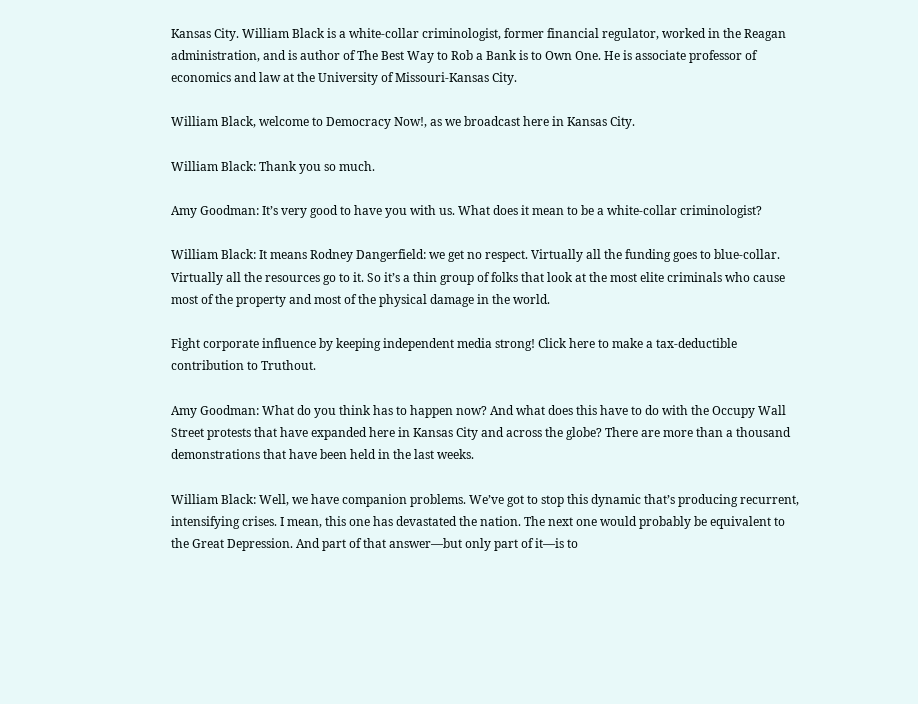Kansas City. William Black is a white-collar criminologist, former financial regulator, worked in the Reagan administration, and is author of The Best Way to Rob a Bank is to Own One. He is associate professor of economics and law at the University of Missouri-Kansas City.

William Black, welcome to Democracy Now!, as we broadcast here in Kansas City.

William Black: Thank you so much.

Amy Goodman: It’s very good to have you with us. What does it mean to be a white-collar criminologist?

William Black: It means Rodney Dangerfield: we get no respect. Virtually all the funding goes to blue-collar. Virtually all the resources go to it. So it’s a thin group of folks that look at the most elite criminals who cause most of the property and most of the physical damage in the world.

Fight corporate influence by keeping independent media strong! Click here to make a tax-deductible contribution to Truthout.

Amy Goodman: What do you think has to happen now? And what does this have to do with the Occupy Wall Street protests that have expanded here in Kansas City and across the globe? There are more than a thousand demonstrations that have been held in the last weeks.

William Black: Well, we have companion problems. We’ve got to stop this dynamic that’s producing recurrent, intensifying crises. I mean, this one has devastated the nation. The next one would probably be equivalent to the Great Depression. And part of that answer—but only part of it—is to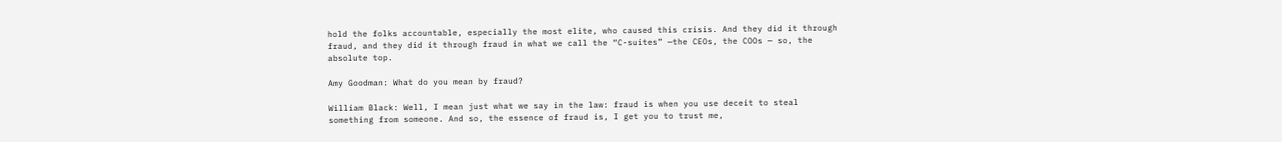hold the folks accountable, especially the most elite, who caused this crisis. And they did it through fraud, and they did it through fraud in what we call the “C-suites” —the CEOs, the COOs — so, the absolute top.

Amy Goodman: What do you mean by fraud?

William Black: Well, I mean just what we say in the law: fraud is when you use deceit to steal something from someone. And so, the essence of fraud is, I get you to trust me,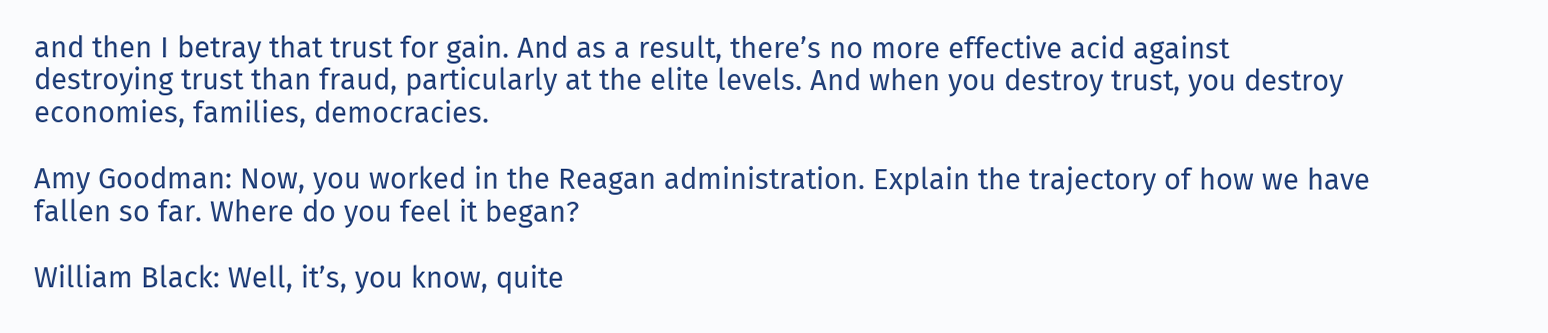and then I betray that trust for gain. And as a result, there’s no more effective acid against destroying trust than fraud, particularly at the elite levels. And when you destroy trust, you destroy economies, families, democracies.

Amy Goodman: Now, you worked in the Reagan administration. Explain the trajectory of how we have fallen so far. Where do you feel it began?

William Black: Well, it’s, you know, quite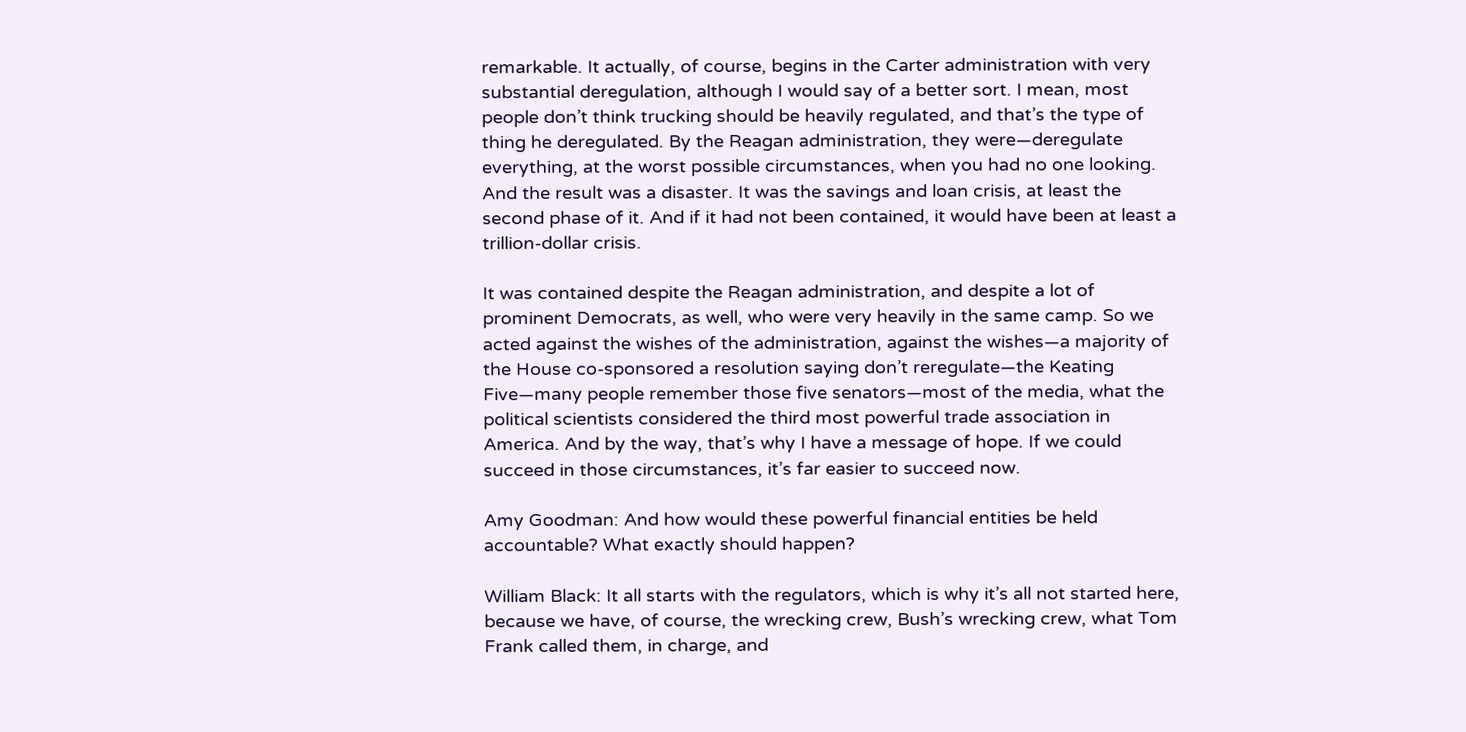remarkable. It actually, of course, begins in the Carter administration with very substantial deregulation, although I would say of a better sort. I mean, most people don’t think trucking should be heavily regulated, and that’s the type of thing he deregulated. By the Reagan administration, they were—deregulate everything, at the worst possible circumstances, when you had no one looking. And the result was a disaster. It was the savings and loan crisis, at least the second phase of it. And if it had not been contained, it would have been at least a trillion-dollar crisis.

It was contained despite the Reagan administration, and despite a lot of prominent Democrats, as well, who were very heavily in the same camp. So we acted against the wishes of the administration, against the wishes—a majority of the House co-sponsored a resolution saying don’t reregulate—the Keating Five—many people remember those five senators—most of the media, what the political scientists considered the third most powerful trade association in America. And by the way, that’s why I have a message of hope. If we could succeed in those circumstances, it’s far easier to succeed now.

Amy Goodman: And how would these powerful financial entities be held accountable? What exactly should happen?

William Black: It all starts with the regulators, which is why it’s all not started here, because we have, of course, the wrecking crew, Bush’s wrecking crew, what Tom Frank called them, in charge, and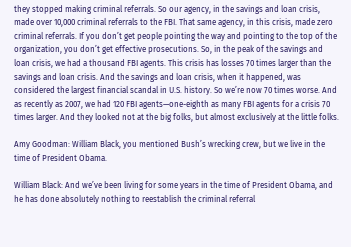they stopped making criminal referrals. So our agency, in the savings and loan crisis, made over 10,000 criminal referrals to the FBI. That same agency, in this crisis, made zero criminal referrals. If you don’t get people pointing the way and pointing to the top of the organization, you don’t get effective prosecutions. So, in the peak of the savings and loan crisis, we had a thousand FBI agents. This crisis has losses 70 times larger than the savings and loan crisis. And the savings and loan crisis, when it happened, was considered the largest financial scandal in U.S. history. So we’re now 70 times worse. And as recently as 2007, we had 120 FBI agents—one-eighth as many FBI agents for a crisis 70 times larger. And they looked not at the big folks, but almost exclusively at the little folks.

Amy Goodman: William Black, you mentioned Bush’s wrecking crew, but we live in the time of President Obama.

William Black: And we’ve been living for some years in the time of President Obama, and he has done absolutely nothing to reestablish the criminal referral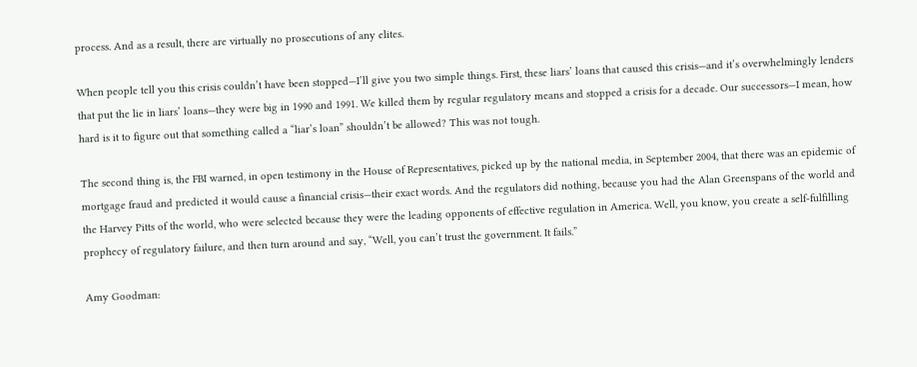process. And as a result, there are virtually no prosecutions of any elites.

When people tell you this crisis couldn’t have been stopped—I’ll give you two simple things. First, these liars’ loans that caused this crisis—and it’s overwhelmingly lenders that put the lie in liars’ loans—they were big in 1990 and 1991. We killed them by regular regulatory means and stopped a crisis for a decade. Our successors—I mean, how hard is it to figure out that something called a “liar’s loan” shouldn’t be allowed? This was not tough.

The second thing is, the FBI warned, in open testimony in the House of Representatives, picked up by the national media, in September 2004, that there was an epidemic of mortgage fraud and predicted it would cause a financial crisis—their exact words. And the regulators did nothing, because you had the Alan Greenspans of the world and the Harvey Pitts of the world, who were selected because they were the leading opponents of effective regulation in America. Well, you know, you create a self-fulfilling prophecy of regulatory failure, and then turn around and say, “Well, you can’t trust the government. It fails.”

Amy Goodman: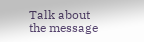Talk about the message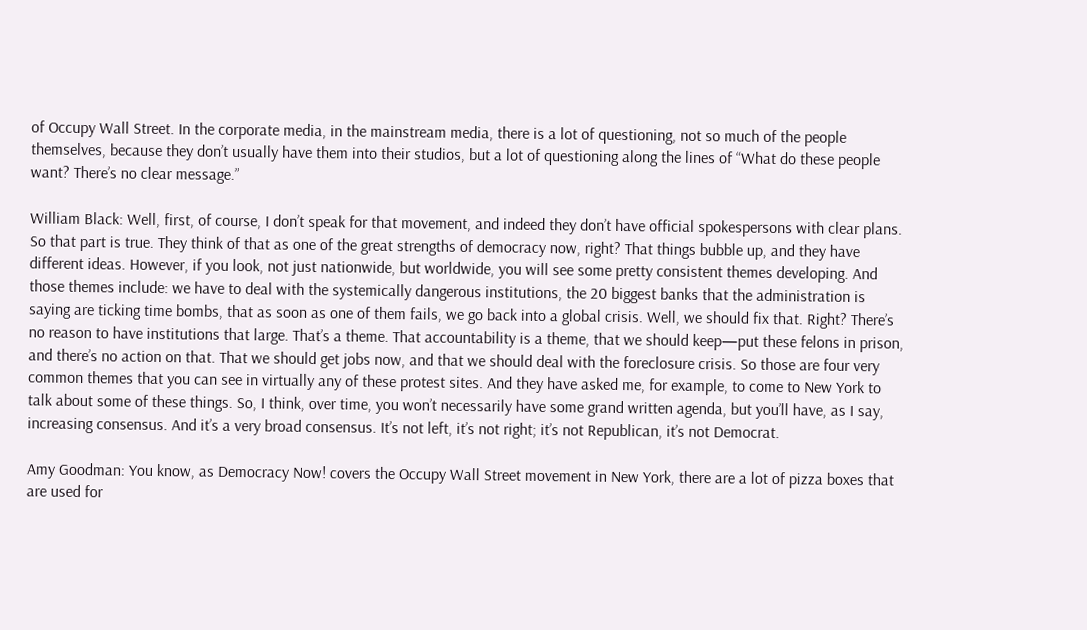of Occupy Wall Street. In the corporate media, in the mainstream media, there is a lot of questioning, not so much of the people themselves, because they don’t usually have them into their studios, but a lot of questioning along the lines of “What do these people want? There’s no clear message.”

William Black: Well, first, of course, I don’t speak for that movement, and indeed they don’t have official spokespersons with clear plans. So that part is true. They think of that as one of the great strengths of democracy now, right? That things bubble up, and they have different ideas. However, if you look, not just nationwide, but worldwide, you will see some pretty consistent themes developing. And those themes include: we have to deal with the systemically dangerous institutions, the 20 biggest banks that the administration is saying are ticking time bombs, that as soon as one of them fails, we go back into a global crisis. Well, we should fix that. Right? There’s no reason to have institutions that large. That’s a theme. That accountability is a theme, that we should keep—put these felons in prison, and there’s no action on that. That we should get jobs now, and that we should deal with the foreclosure crisis. So those are four very common themes that you can see in virtually any of these protest sites. And they have asked me, for example, to come to New York to talk about some of these things. So, I think, over time, you won’t necessarily have some grand written agenda, but you’ll have, as I say, increasing consensus. And it’s a very broad consensus. It’s not left, it’s not right; it’s not Republican, it’s not Democrat.

Amy Goodman: You know, as Democracy Now! covers the Occupy Wall Street movement in New York, there are a lot of pizza boxes that are used for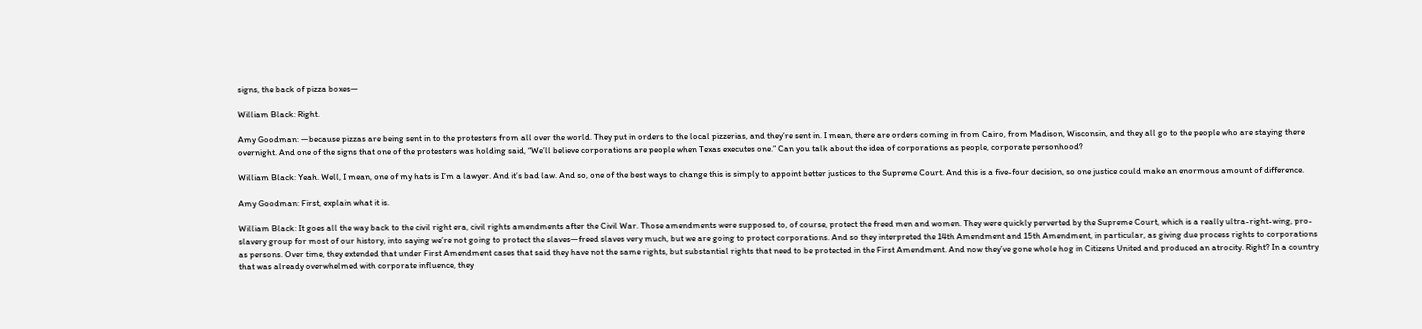signs, the back of pizza boxes—

William Black: Right.

Amy Goodman: —because pizzas are being sent in to the protesters from all over the world. They put in orders to the local pizzerias, and they’re sent in. I mean, there are orders coming in from Cairo, from Madison, Wisconsin, and they all go to the people who are staying there overnight. And one of the signs that one of the protesters was holding said, “We’ll believe corporations are people when Texas executes one.” Can you talk about the idea of corporations as people, corporate personhood?

William Black: Yeah. Well, I mean, one of my hats is I’m a lawyer. And it’s bad law. And so, one of the best ways to change this is simply to appoint better justices to the Supreme Court. And this is a five-four decision, so one justice could make an enormous amount of difference.

Amy Goodman: First, explain what it is.

William Black: It goes all the way back to the civil right era, civil rights amendments after the Civil War. Those amendments were supposed to, of course, protect the freed men and women. They were quickly perverted by the Supreme Court, which is a really ultra-right-wing, pro-slavery group for most of our history, into saying we’re not going to protect the slaves—freed slaves very much, but we are going to protect corporations. And so they interpreted the 14th Amendment and 15th Amendment, in particular, as giving due process rights to corporations as persons. Over time, they extended that under First Amendment cases that said they have not the same rights, but substantial rights that need to be protected in the First Amendment. And now they’ve gone whole hog in Citizens United and produced an atrocity. Right? In a country that was already overwhelmed with corporate influence, they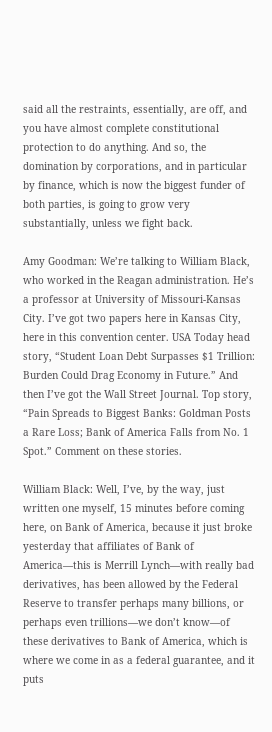said all the restraints, essentially, are off, and you have almost complete constitutional protection to do anything. And so, the domination by corporations, and in particular by finance, which is now the biggest funder of both parties, is going to grow very substantially, unless we fight back.

Amy Goodman: We’re talking to William Black, who worked in the Reagan administration. He’s a professor at University of Missouri-Kansas City. I’ve got two papers here in Kansas City, here in this convention center. USA Today head story, “Student Loan Debt Surpasses $1 Trillion: Burden Could Drag Economy in Future.” And then I’ve got the Wall Street Journal. Top story, “Pain Spreads to Biggest Banks: Goldman Posts a Rare Loss; Bank of America Falls from No. 1 Spot.” Comment on these stories.

William Black: Well, I’ve, by the way, just written one myself, 15 minutes before coming here, on Bank of America, because it just broke yesterday that affiliates of Bank of America—this is Merrill Lynch—with really bad derivatives, has been allowed by the Federal Reserve to transfer perhaps many billions, or perhaps even trillions—we don’t know—of these derivatives to Bank of America, which is where we come in as a federal guarantee, and it puts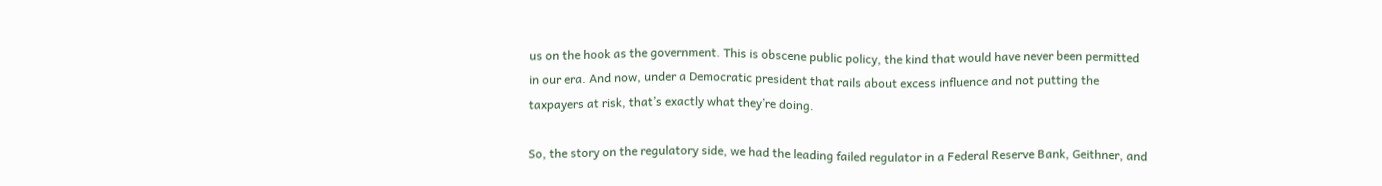us on the hook as the government. This is obscene public policy, the kind that would have never been permitted in our era. And now, under a Democratic president that rails about excess influence and not putting the taxpayers at risk, that’s exactly what they’re doing.

So, the story on the regulatory side, we had the leading failed regulator in a Federal Reserve Bank, Geithner, and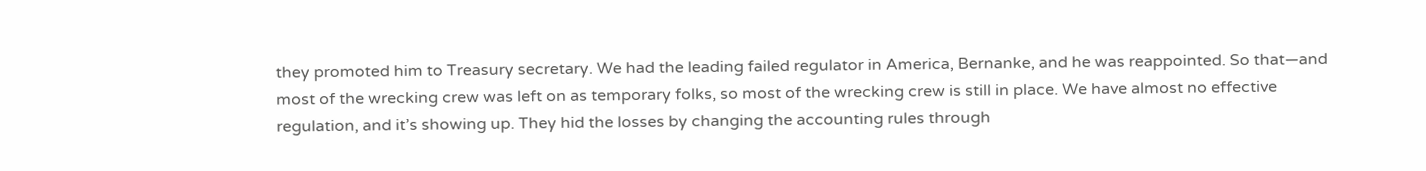they promoted him to Treasury secretary. We had the leading failed regulator in America, Bernanke, and he was reappointed. So that—and most of the wrecking crew was left on as temporary folks, so most of the wrecking crew is still in place. We have almost no effective regulation, and it’s showing up. They hid the losses by changing the accounting rules through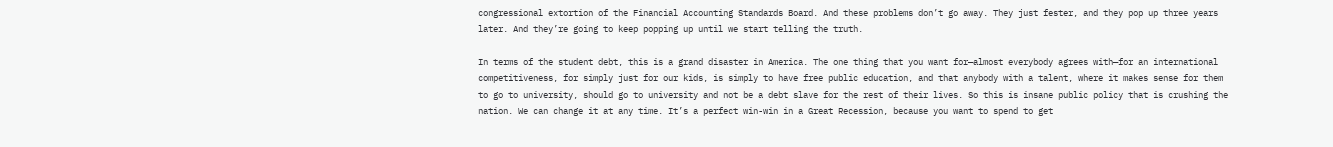congressional extortion of the Financial Accounting Standards Board. And these problems don’t go away. They just fester, and they pop up three years later. And they’re going to keep popping up until we start telling the truth.

In terms of the student debt, this is a grand disaster in America. The one thing that you want for—almost everybody agrees with—for an international competitiveness, for simply just for our kids, is simply to have free public education, and that anybody with a talent, where it makes sense for them to go to university, should go to university and not be a debt slave for the rest of their lives. So this is insane public policy that is crushing the nation. We can change it at any time. It’s a perfect win-win in a Great Recession, because you want to spend to get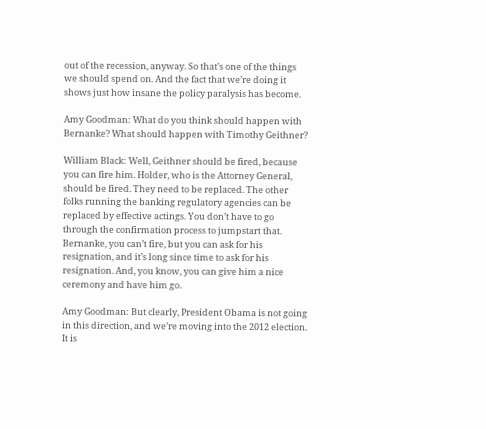out of the recession, anyway. So that’s one of the things we should spend on. And the fact that we’re doing it shows just how insane the policy paralysis has become.

Amy Goodman: What do you think should happen with Bernanke? What should happen with Timothy Geithner?

William Black: Well, Geithner should be fired, because you can fire him. Holder, who is the Attorney General, should be fired. They need to be replaced. The other folks running the banking regulatory agencies can be replaced by effective actings. You don’t have to go through the confirmation process to jumpstart that. Bernanke, you can’t fire, but you can ask for his resignation, and it’s long since time to ask for his resignation. And, you know, you can give him a nice ceremony and have him go.

Amy Goodman: But clearly, President Obama is not going in this direction, and we’re moving into the 2012 election. It is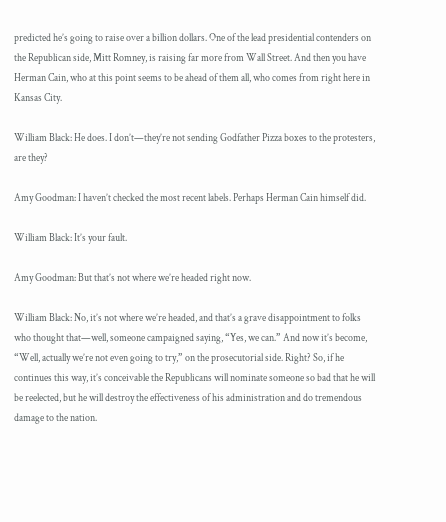predicted he’s going to raise over a billion dollars. One of the lead presidential contenders on the Republican side, Mitt Romney, is raising far more from Wall Street. And then you have Herman Cain, who at this point seems to be ahead of them all, who comes from right here in Kansas City.

William Black: He does. I don’t—they’re not sending Godfather Pizza boxes to the protesters, are they?

Amy Goodman: I haven’t checked the most recent labels. Perhaps Herman Cain himself did.

William Black: It’s your fault.

Amy Goodman: But that’s not where we’re headed right now.

William Black: No, it’s not where we’re headed, and that’s a grave disappointment to folks who thought that—well, someone campaigned saying, “Yes, we can.” And now it’s become, “Well, actually we’re not even going to try,” on the prosecutorial side. Right? So, if he continues this way, it’s conceivable the Republicans will nominate someone so bad that he will be reelected, but he will destroy the effectiveness of his administration and do tremendous damage to the nation.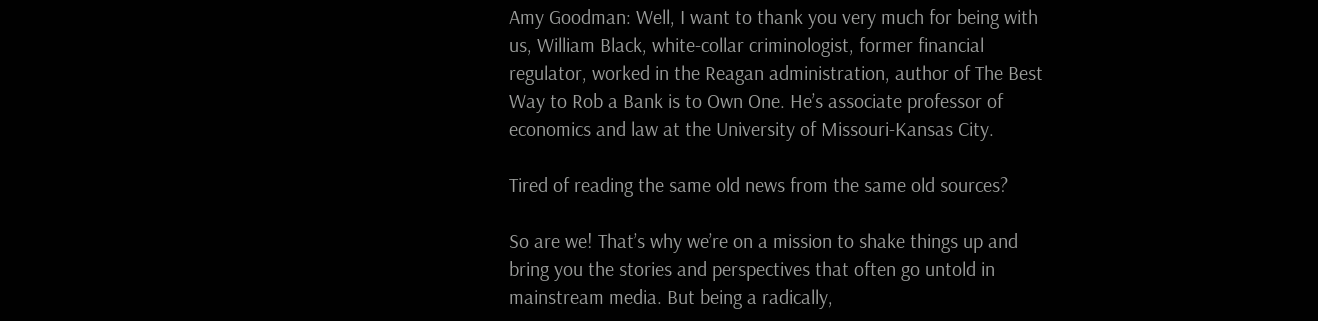Amy Goodman: Well, I want to thank you very much for being with us, William Black, white-collar criminologist, former financial regulator, worked in the Reagan administration, author of The Best Way to Rob a Bank is to Own One. He’s associate professor of economics and law at the University of Missouri-Kansas City.

Tired of reading the same old news from the same old sources?

So are we! That’s why we’re on a mission to shake things up and bring you the stories and perspectives that often go untold in mainstream media. But being a radically,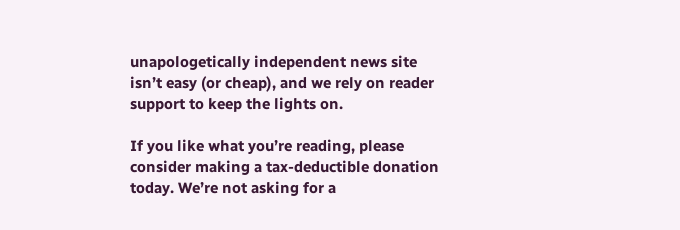unapologetically independent news site isn’t easy (or cheap), and we rely on reader support to keep the lights on.

If you like what you’re reading, please consider making a tax-deductible donation today. We’re not asking for a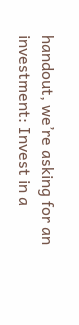handout, we’re asking for an investment: Invest in a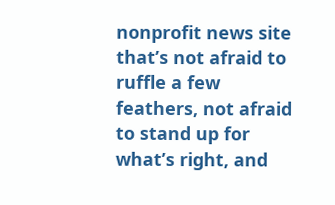nonprofit news site that’s not afraid to ruffle a few feathers, not afraid to stand up for what’s right, and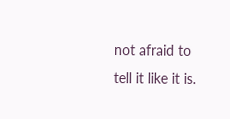not afraid to tell it like it is.